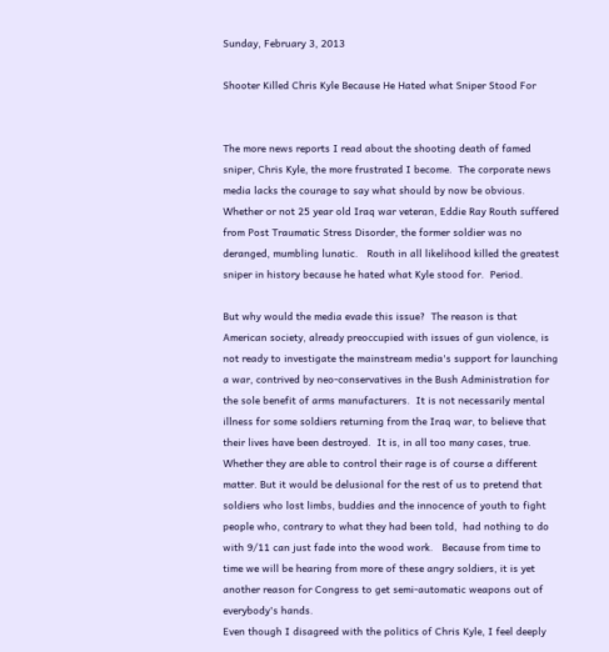Sunday, February 3, 2013

Shooter Killed Chris Kyle Because He Hated what Sniper Stood For


The more news reports I read about the shooting death of famed sniper, Chris Kyle, the more frustrated I become.  The corporate news media lacks the courage to say what should by now be obvious.    Whether or not 25 year old Iraq war veteran, Eddie Ray Routh suffered from Post Traumatic Stress Disorder, the former soldier was no deranged, mumbling lunatic.   Routh in all likelihood killed the greatest sniper in history because he hated what Kyle stood for.  Period.

But why would the media evade this issue?  The reason is that American society, already preoccupied with issues of gun violence, is not ready to investigate the mainstream media's support for launching a war, contrived by neo-conservatives in the Bush Administration for the sole benefit of arms manufacturers.  It is not necessarily mental illness for some soldiers returning from the Iraq war, to believe that their lives have been destroyed.  It is, in all too many cases, true.   Whether they are able to control their rage is of course a different matter. But it would be delusional for the rest of us to pretend that soldiers who lost limbs, buddies and the innocence of youth to fight people who, contrary to what they had been told,  had nothing to do with 9/11 can just fade into the wood work.   Because from time to time we will be hearing from more of these angry soldiers, it is yet another reason for Congress to get semi-automatic weapons out of everybody's hands.
Even though I disagreed with the politics of Chris Kyle, I feel deeply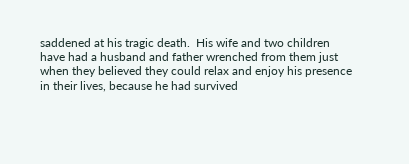saddened at his tragic death.  His wife and two children have had a husband and father wrenched from them just when they believed they could relax and enjoy his presence in their lives, because he had survived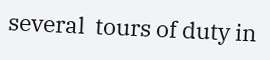several  tours of duty in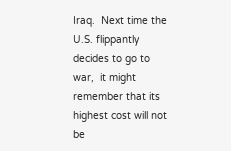Iraq.  Next time the U.S. flippantly decides to go to war,  it might remember that its highest cost will not be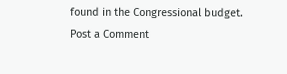found in the Congressional budget.
Post a Comment